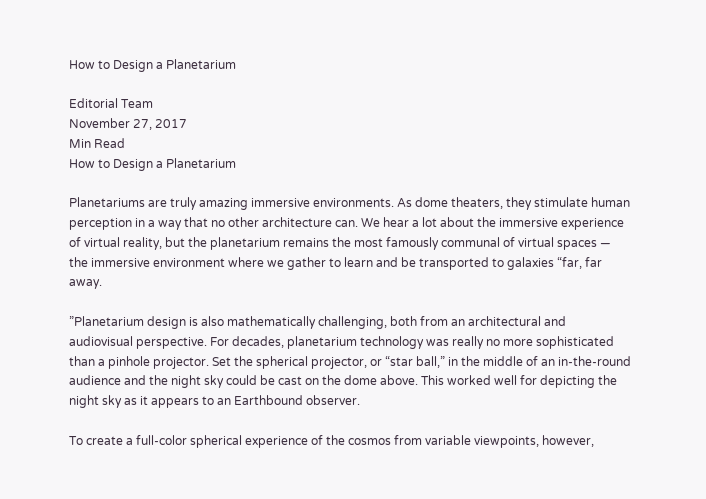How to Design a Planetarium

Editorial Team
November 27, 2017
Min Read
How to Design a Planetarium

Planetariums are truly amazing immersive environments. As dome theaters, they stimulate human perception in a way that no other architecture can. We hear a lot about the immersive experience of virtual reality, but the planetarium remains the most famously communal of virtual spaces — the immersive environment where we gather to learn and be transported to galaxies “far, far away.

”Planetarium design is also mathematically challenging, both from an architectural and audiovisual perspective. For decades, planetarium technology was really no more sophisticated than a pinhole projector. Set the spherical projector, or “star ball,” in the middle of an in-the-round audience and the night sky could be cast on the dome above. This worked well for depicting the night sky as it appears to an Earthbound observer.

To create a full-color spherical experience of the cosmos from variable viewpoints, however,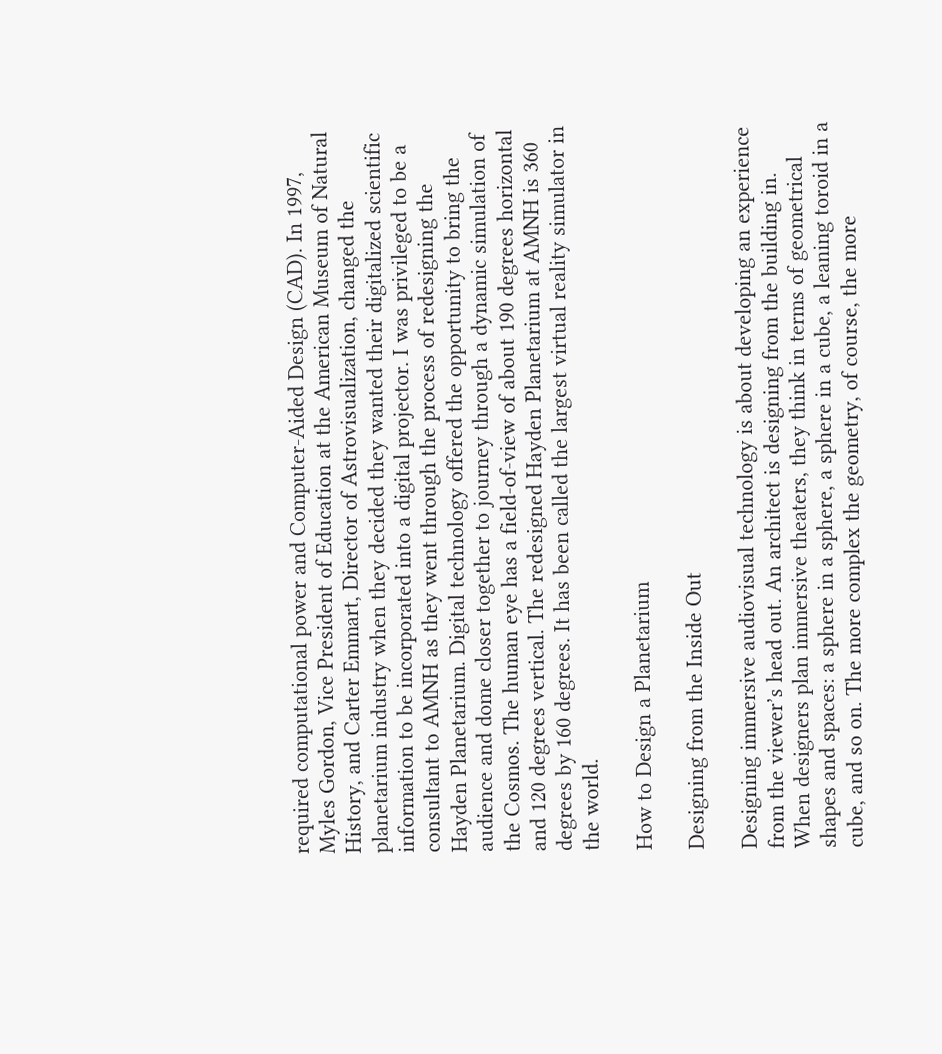required computational power and Computer-Aided Design (CAD). In 1997, Myles Gordon, Vice President of Education at the American Museum of Natural History, and Carter Emmart, Director of Astrovisualization, changed the planetarium industry when they decided they wanted their digitalized scientific information to be incorporated into a digital projector. I was privileged to be a consultant to AMNH as they went through the process of redesigning the Hayden Planetarium. Digital technology offered the opportunity to bring the audience and dome closer together to journey through a dynamic simulation of the Cosmos. The human eye has a field-of-view of about 190 degrees horizontal and 120 degrees vertical. The redesigned Hayden Planetarium at AMNH is 360 degrees by 160 degrees. It has been called the largest virtual reality simulator in the world.

How to Design a Planetarium

Designing from the Inside Out

Designing immersive audiovisual technology is about developing an experience from the viewer’s head out. An architect is designing from the building in. When designers plan immersive theaters, they think in terms of geometrical shapes and spaces: a sphere in a sphere, a sphere in a cube, a leaning toroid in a cube, and so on. The more complex the geometry, of course, the more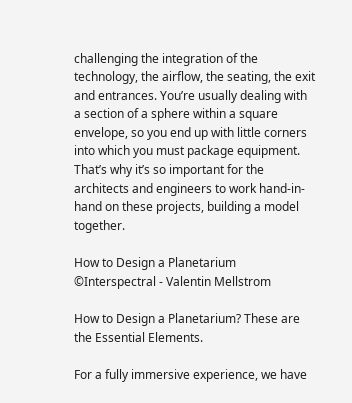challenging the integration of the technology, the airflow, the seating, the exit and entrances. You’re usually dealing with a section of a sphere within a square envelope, so you end up with little corners into which you must package equipment. That’s why it’s so important for the architects and engineers to work hand-in-hand on these projects, building a model together.

How to Design a Planetarium
©Interspectral - Valentin Mellstrom

How to Design a Planetarium? These are the Essential Elements.

For a fully immersive experience, we have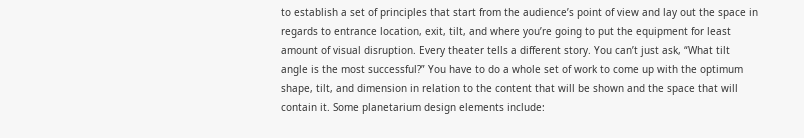to establish a set of principles that start from the audience’s point of view and lay out the space in regards to entrance location, exit, tilt, and where you’re going to put the equipment for least amount of visual disruption. Every theater tells a different story. You can’t just ask, “What tilt angle is the most successful?” You have to do a whole set of work to come up with the optimum shape, tilt, and dimension in relation to the content that will be shown and the space that will contain it. Some planetarium design elements include: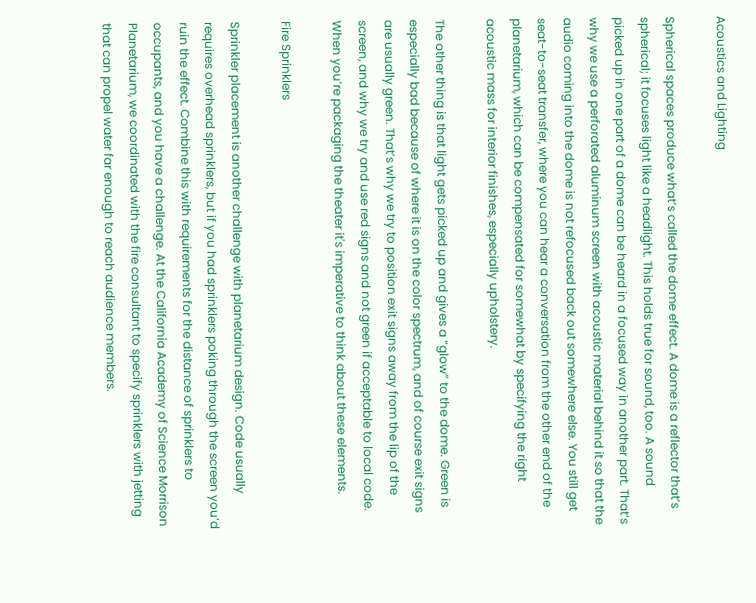Acoustics and Lighting

Spherical spaces produce what’s called the dome effect. A dome is a reflector that’s spherical; it focuses light like a headlight. This holds true for sound, too. A sound picked up in one part of a dome can be heard in a focused way in another part. That’s why we use a perforated aluminum screen with acoustic material behind it so that the audio coming into the dome is not refocused back out somewhere else. You still get seat-to-seat transfer, where you can hear a conversation from the other end of the planetarium, which can be compensated for somewhat by specifying the right acoustic mass for interior finishes, especially upholstery.

The other thing is that light gets picked up and gives a “glow” to the dome. Green is especially bad because of where it is on the color spectrum, and of course exit signs are usually green. That’s why we try to position exit signs away from the lip of the screen, and why we try and use red signs and not green if acceptable to local code. When you’re packaging the theater it's imperative to think about these elements.

Fire Sprinklers

Sprinkler placement is another challenge with planetarium design. Code usually requires overhead sprinklers, but if you had sprinklers poking through the screen you’d ruin the effect. Combine this with requirements for the distance of sprinklers to occupants, and you have a challenge. At the California Academy of Science Morrison Planetarium, we coordinated with the fire consultant to specify sprinklers with jetting that can propel water far enough to reach audience members.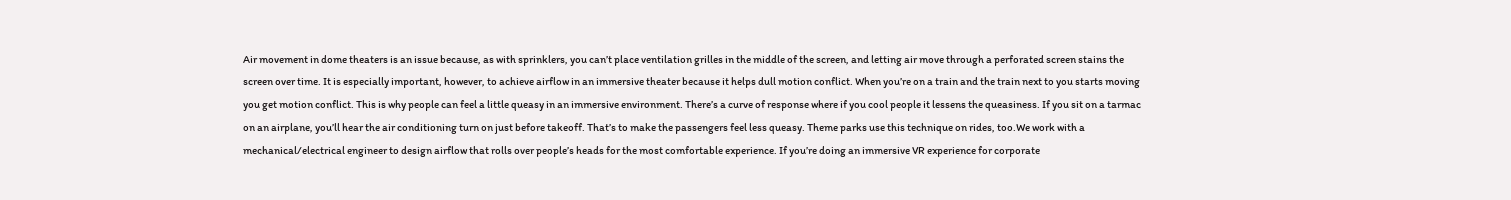Air movement in dome theaters is an issue because, as with sprinklers, you can’t place ventilation grilles in the middle of the screen, and letting air move through a perforated screen stains the screen over time. It is especially important, however, to achieve airflow in an immersive theater because it helps dull motion conflict. When you’re on a train and the train next to you starts moving you get motion conflict. This is why people can feel a little queasy in an immersive environment. There’s a curve of response where if you cool people it lessens the queasiness. If you sit on a tarmac on an airplane, you’ll hear the air conditioning turn on just before takeoff. That’s to make the passengers feel less queasy. Theme parks use this technique on rides, too.We work with a mechanical/electrical engineer to design airflow that rolls over people’s heads for the most comfortable experience. If you’re doing an immersive VR experience for corporate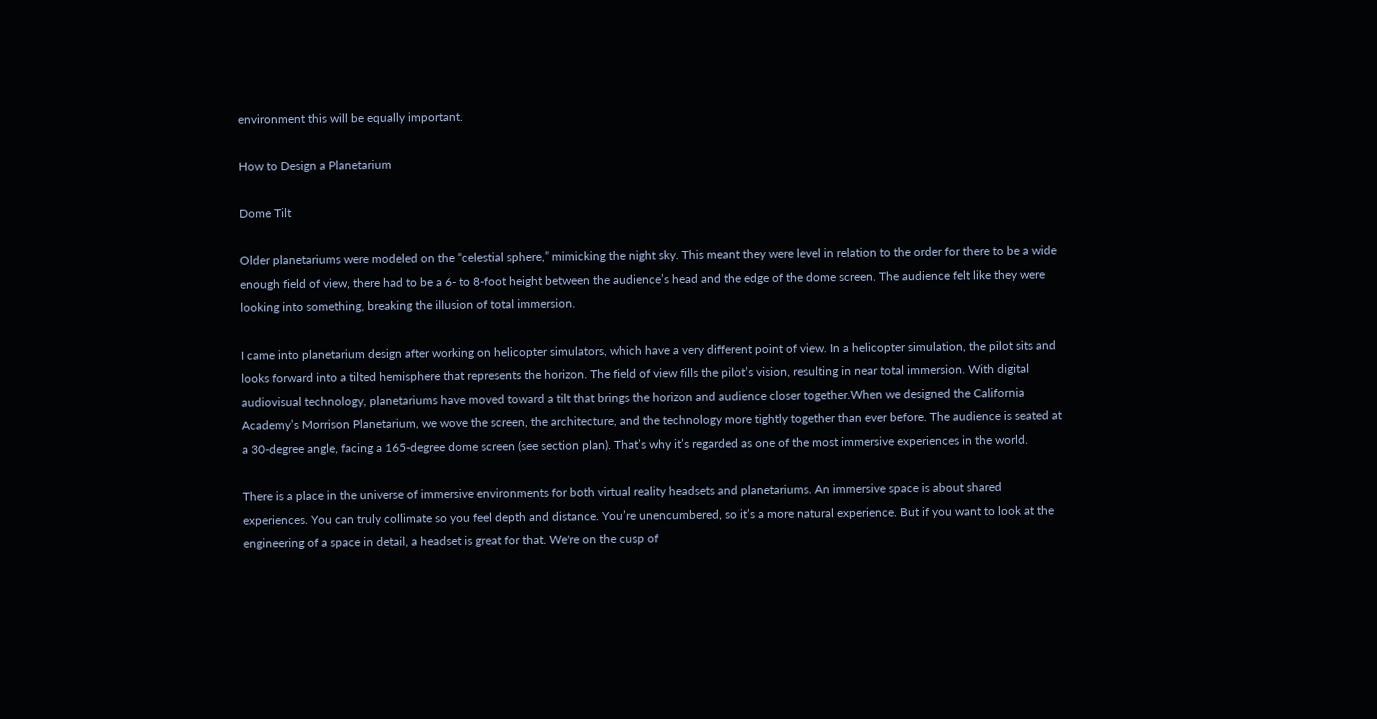environment this will be equally important.

How to Design a Planetarium

Dome Tilt

Older planetariums were modeled on the “celestial sphere,” mimicking the night sky. This meant they were level in relation to the order for there to be a wide enough field of view, there had to be a 6- to 8-foot height between the audience’s head and the edge of the dome screen. The audience felt like they were looking into something, breaking the illusion of total immersion.

I came into planetarium design after working on helicopter simulators, which have a very different point of view. In a helicopter simulation, the pilot sits and looks forward into a tilted hemisphere that represents the horizon. The field of view fills the pilot’s vision, resulting in near total immersion. With digital audiovisual technology, planetariums have moved toward a tilt that brings the horizon and audience closer together.When we designed the California Academy’s Morrison Planetarium, we wove the screen, the architecture, and the technology more tightly together than ever before. The audience is seated at a 30-degree angle, facing a 165-degree dome screen (see section plan). That’s why it’s regarded as one of the most immersive experiences in the world.

There is a place in the universe of immersive environments for both virtual reality headsets and planetariums. An immersive space is about shared experiences. You can truly collimate so you feel depth and distance. You’re unencumbered, so it’s a more natural experience. But if you want to look at the engineering of a space in detail, a headset is great for that. We're on the cusp of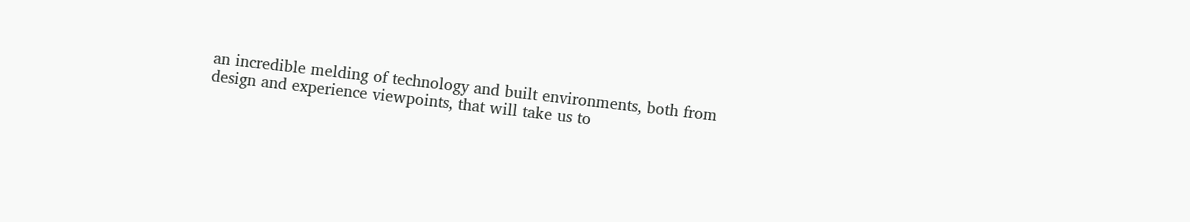an incredible melding of technology and built environments, both from design and experience viewpoints, that will take us to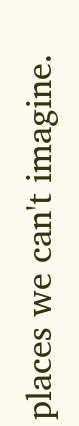places we can't imagine.